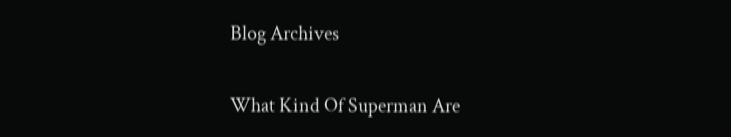Blog Archives

What Kind Of Superman Are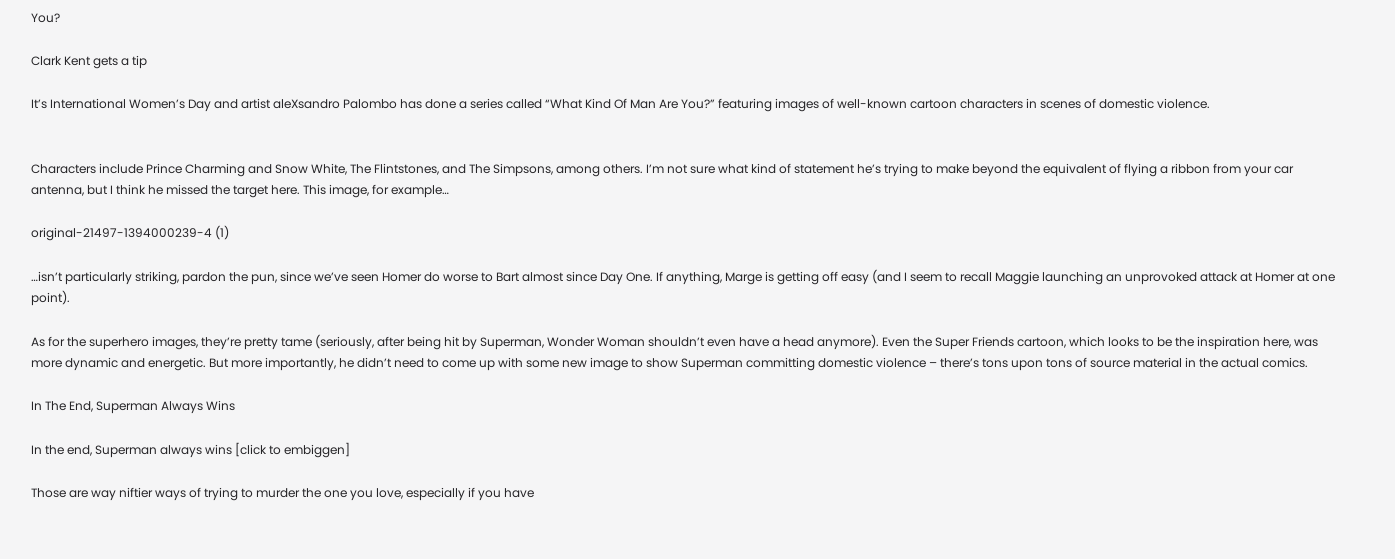You?

Clark Kent gets a tip

It’s International Women’s Day and artist aleXsandro Palombo has done a series called “What Kind Of Man Are You?” featuring images of well-known cartoon characters in scenes of domestic violence.


Characters include Prince Charming and Snow White, The Flintstones, and The Simpsons, among others. I’m not sure what kind of statement he’s trying to make beyond the equivalent of flying a ribbon from your car antenna, but I think he missed the target here. This image, for example…

original-21497-1394000239-4 (1)

…isn’t particularly striking, pardon the pun, since we’ve seen Homer do worse to Bart almost since Day One. If anything, Marge is getting off easy (and I seem to recall Maggie launching an unprovoked attack at Homer at one point).

As for the superhero images, they’re pretty tame (seriously, after being hit by Superman, Wonder Woman shouldn’t even have a head anymore). Even the Super Friends cartoon, which looks to be the inspiration here, was more dynamic and energetic. But more importantly, he didn’t need to come up with some new image to show Superman committing domestic violence – there’s tons upon tons of source material in the actual comics.

In The End, Superman Always Wins

In the end, Superman always wins [click to embiggen]

Those are way niftier ways of trying to murder the one you love, especially if you have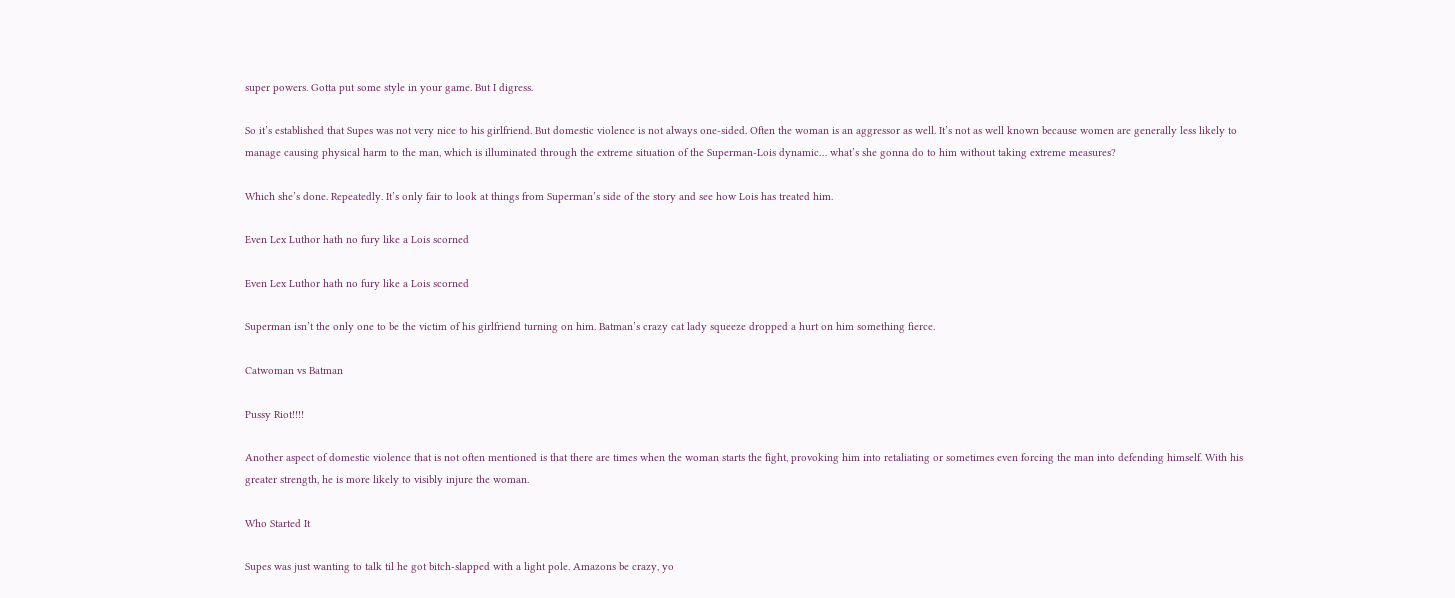super powers. Gotta put some style in your game. But I digress.

So it’s established that Supes was not very nice to his girlfriend. But domestic violence is not always one-sided. Often the woman is an aggressor as well. It’s not as well known because women are generally less likely to manage causing physical harm to the man, which is illuminated through the extreme situation of the Superman-Lois dynamic… what’s she gonna do to him without taking extreme measures?

Which she’s done. Repeatedly. It’s only fair to look at things from Superman’s side of the story and see how Lois has treated him.

Even Lex Luthor hath no fury like a Lois scorned

Even Lex Luthor hath no fury like a Lois scorned

Superman isn’t the only one to be the victim of his girlfriend turning on him. Batman’s crazy cat lady squeeze dropped a hurt on him something fierce.

Catwoman vs Batman

Pussy Riot!!!!

Another aspect of domestic violence that is not often mentioned is that there are times when the woman starts the fight, provoking him into retaliating or sometimes even forcing the man into defending himself. With his greater strength, he is more likely to visibly injure the woman.

Who Started It

Supes was just wanting to talk til he got bitch-slapped with a light pole. Amazons be crazy, yo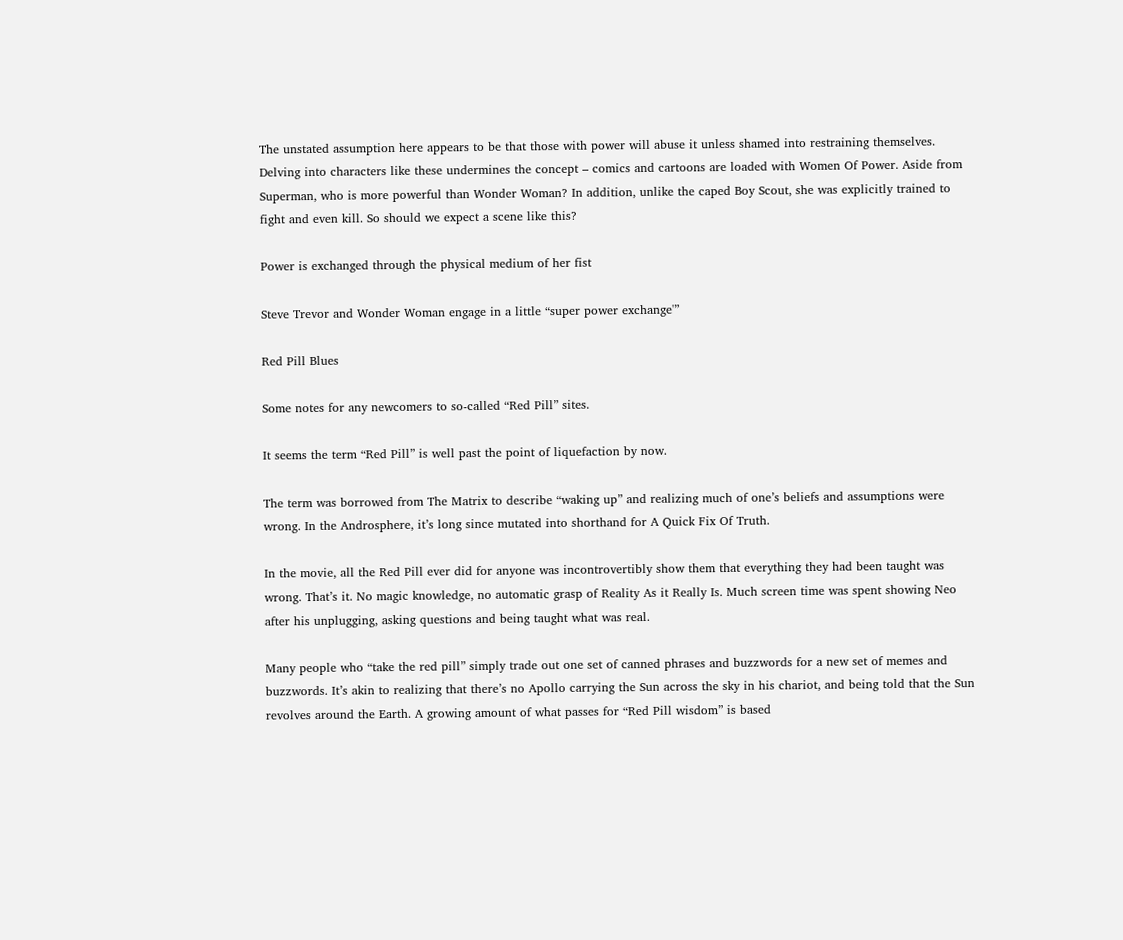The unstated assumption here appears to be that those with power will abuse it unless shamed into restraining themselves. Delving into characters like these undermines the concept – comics and cartoons are loaded with Women Of Power. Aside from Superman, who is more powerful than Wonder Woman? In addition, unlike the caped Boy Scout, she was explicitly trained to fight and even kill. So should we expect a scene like this?

Power is exchanged through the physical medium of her fist

Steve Trevor and Wonder Woman engage in a little “super power exchange'”

Red Pill Blues

Some notes for any newcomers to so-called “Red Pill” sites.

It seems the term “Red Pill” is well past the point of liquefaction by now.

The term was borrowed from The Matrix to describe “waking up” and realizing much of one’s beliefs and assumptions were wrong. In the Androsphere, it’s long since mutated into shorthand for A Quick Fix Of Truth.

In the movie, all the Red Pill ever did for anyone was incontrovertibly show them that everything they had been taught was wrong. That’s it. No magic knowledge, no automatic grasp of Reality As it Really Is. Much screen time was spent showing Neo after his unplugging, asking questions and being taught what was real.

Many people who “take the red pill” simply trade out one set of canned phrases and buzzwords for a new set of memes and buzzwords. It’s akin to realizing that there’s no Apollo carrying the Sun across the sky in his chariot, and being told that the Sun revolves around the Earth. A growing amount of what passes for “Red Pill wisdom” is based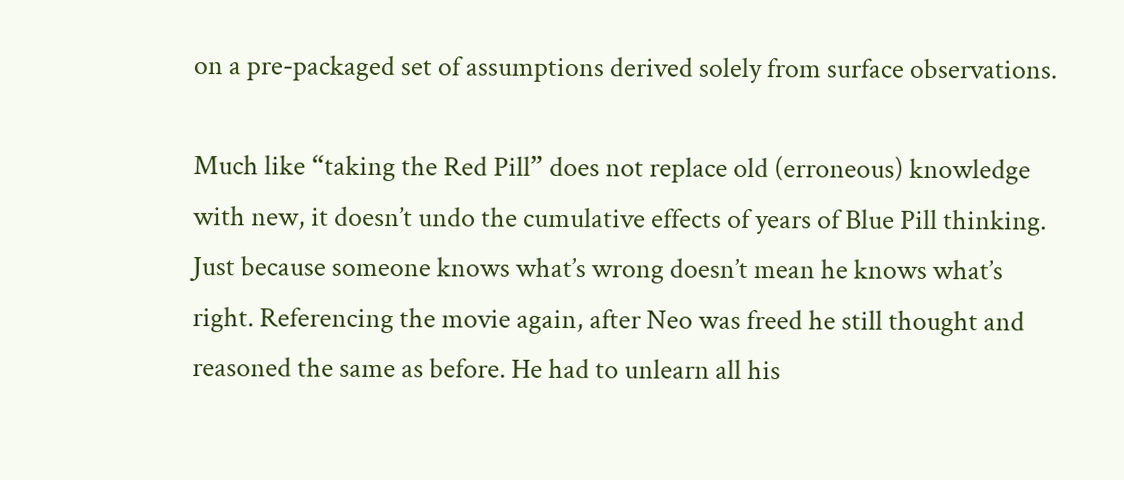on a pre-packaged set of assumptions derived solely from surface observations.

Much like “taking the Red Pill” does not replace old (erroneous) knowledge with new, it doesn’t undo the cumulative effects of years of Blue Pill thinking. Just because someone knows what’s wrong doesn’t mean he knows what’s right. Referencing the movie again, after Neo was freed he still thought and reasoned the same as before. He had to unlearn all his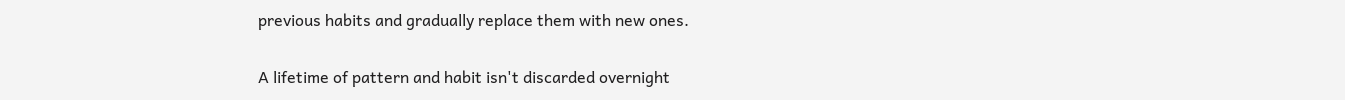previous habits and gradually replace them with new ones.

A lifetime of pattern and habit isn't discarded overnight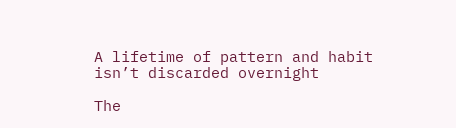A lifetime of pattern and habit isn’t discarded overnight

The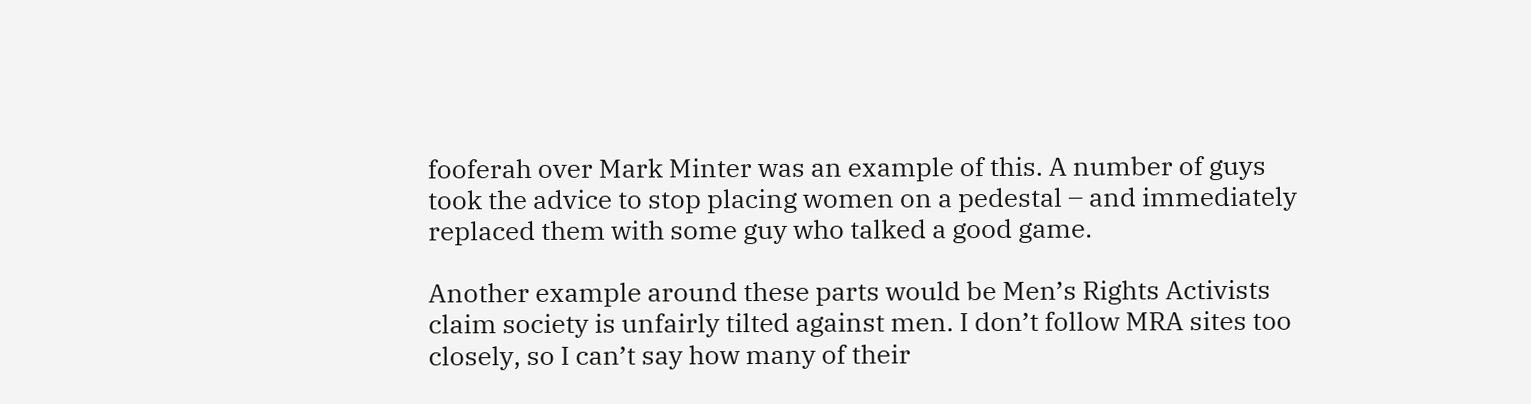fooferah over Mark Minter was an example of this. A number of guys took the advice to stop placing women on a pedestal – and immediately replaced them with some guy who talked a good game.

Another example around these parts would be Men’s Rights Activists claim society is unfairly tilted against men. I don’t follow MRA sites too closely, so I can’t say how many of their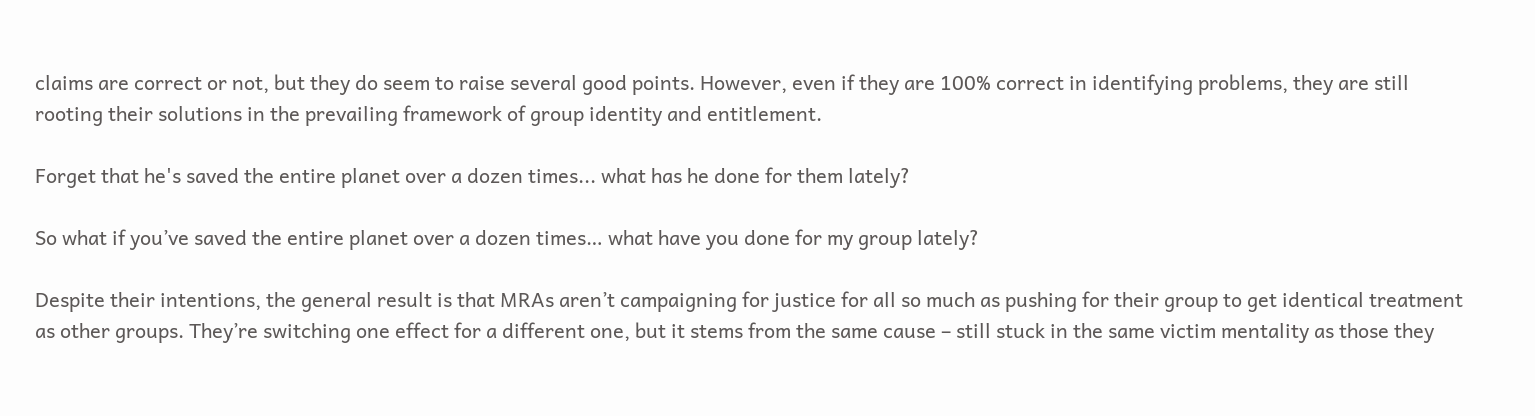claims are correct or not, but they do seem to raise several good points. However, even if they are 100% correct in identifying problems, they are still rooting their solutions in the prevailing framework of group identity and entitlement.

Forget that he's saved the entire planet over a dozen times... what has he done for them lately?

So what if you’ve saved the entire planet over a dozen times… what have you done for my group lately?

Despite their intentions, the general result is that MRAs aren’t campaigning for justice for all so much as pushing for their group to get identical treatment as other groups. They’re switching one effect for a different one, but it stems from the same cause – still stuck in the same victim mentality as those they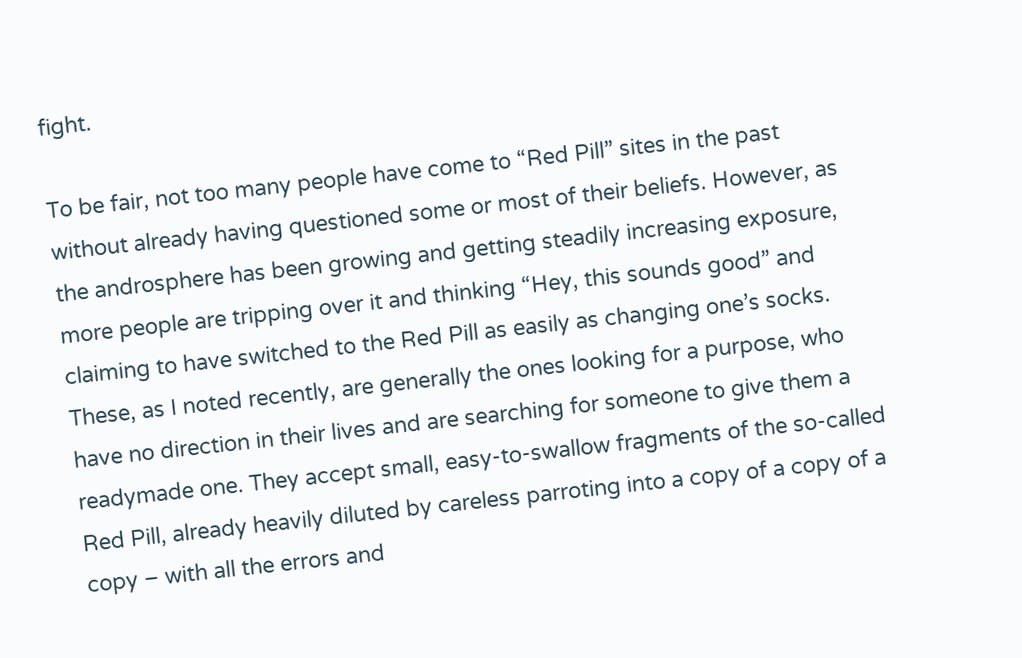fight.

To be fair, not too many people have come to “Red Pill” sites in the past without already having questioned some or most of their beliefs. However, as the androsphere has been growing and getting steadily increasing exposure, more people are tripping over it and thinking “Hey, this sounds good” and claiming to have switched to the Red Pill as easily as changing one’s socks. These, as I noted recently, are generally the ones looking for a purpose, who have no direction in their lives and are searching for someone to give them a readymade one. They accept small, easy-to-swallow fragments of the so-called Red Pill, already heavily diluted by careless parroting into a copy of a copy of a copy – with all the errors and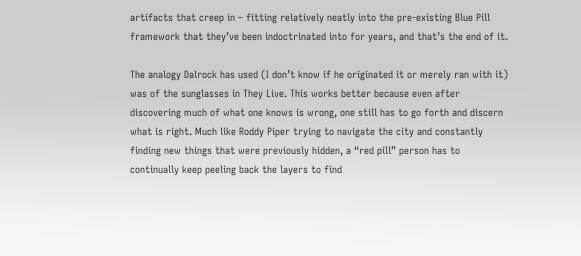artifacts that creep in – fitting relatively neatly into the pre-existing Blue Pill framework that they’ve been indoctrinated into for years, and that’s the end of it.

The analogy Dalrock has used (I don’t know if he originated it or merely ran with it) was of the sunglasses in They Live. This works better because even after discovering much of what one knows is wrong, one still has to go forth and discern what is right. Much like Roddy Piper trying to navigate the city and constantly finding new things that were previously hidden, a “red pill” person has to continually keep peeling back the layers to find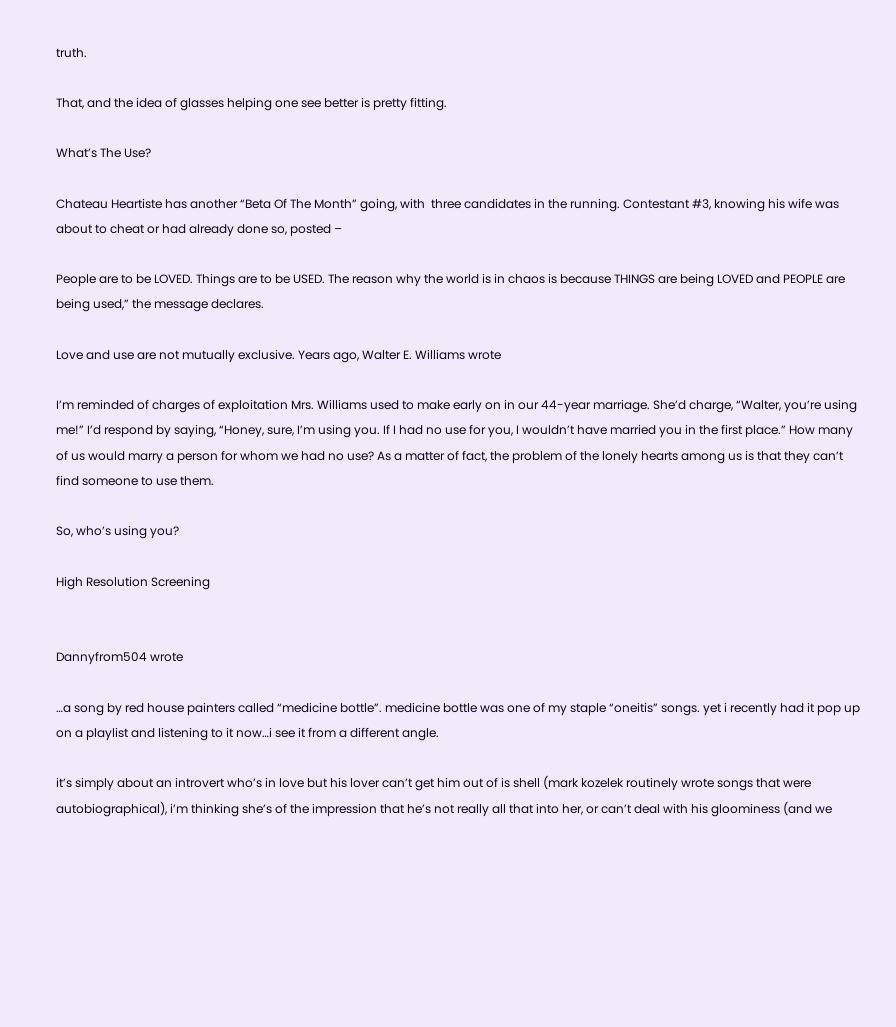truth.

That, and the idea of glasses helping one see better is pretty fitting.

What’s The Use?

Chateau Heartiste has another “Beta Of The Month” going, with  three candidates in the running. Contestant #3, knowing his wife was about to cheat or had already done so, posted –

People are to be LOVED. Things are to be USED. The reason why the world is in chaos is because THINGS are being LOVED and PEOPLE are being used,” the message declares.

Love and use are not mutually exclusive. Years ago, Walter E. Williams wrote

I’m reminded of charges of exploitation Mrs. Williams used to make early on in our 44-year marriage. She’d charge, “Walter, you’re using me!” I’d respond by saying, “Honey, sure, I’m using you. If I had no use for you, I wouldn’t have married you in the first place.” How many of us would marry a person for whom we had no use? As a matter of fact, the problem of the lonely hearts among us is that they can’t find someone to use them.

So, who’s using you?

High Resolution Screening


Dannyfrom504 wrote

…a song by red house painters called “medicine bottle”. medicine bottle was one of my staple “oneitis” songs. yet i recently had it pop up on a playlist and listening to it now…i see it from a different angle.

it’s simply about an introvert who’s in love but his lover can’t get him out of is shell (mark kozelek routinely wrote songs that were autobiographical), i’m thinking she’s of the impression that he’s not really all that into her, or can’t deal with his gloominess (and we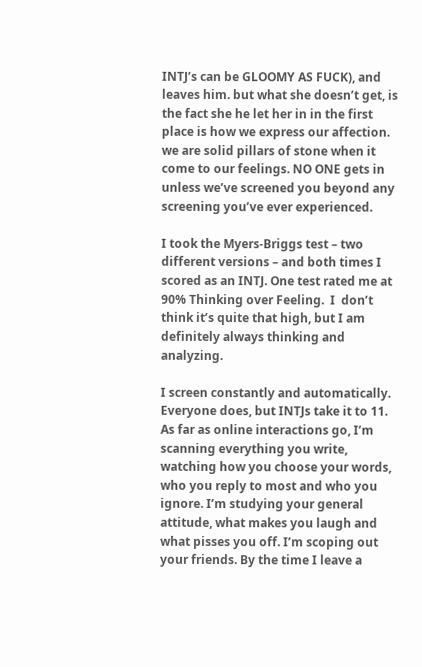INTJ’s can be GLOOMY AS FUCK), and leaves him. but what she doesn’t get, is the fact she he let her in in the first place is how we express our affection. we are solid pillars of stone when it come to our feelings. NO ONE gets in unless we’ve screened you beyond any screening you’ve ever experienced.

I took the Myers-Briggs test – two different versions – and both times I scored as an INTJ. One test rated me at 90% Thinking over Feeling.  I  don’t think it’s quite that high, but I am definitely always thinking and analyzing.

I screen constantly and automatically. Everyone does, but INTJs take it to 11. As far as online interactions go, I’m scanning everything you write, watching how you choose your words, who you reply to most and who you ignore. I’m studying your general attitude, what makes you laugh and what pisses you off. I’m scoping out your friends. By the time I leave a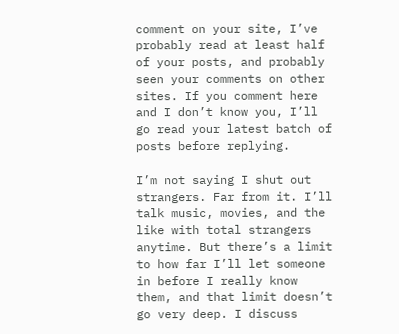comment on your site, I’ve probably read at least half of your posts, and probably seen your comments on other sites. If you comment here and I don’t know you, I’ll go read your latest batch of posts before replying.

I’m not saying I shut out strangers. Far from it. I’ll talk music, movies, and the like with total strangers anytime. But there’s a limit to how far I’ll let someone in before I really know them, and that limit doesn’t go very deep. I discuss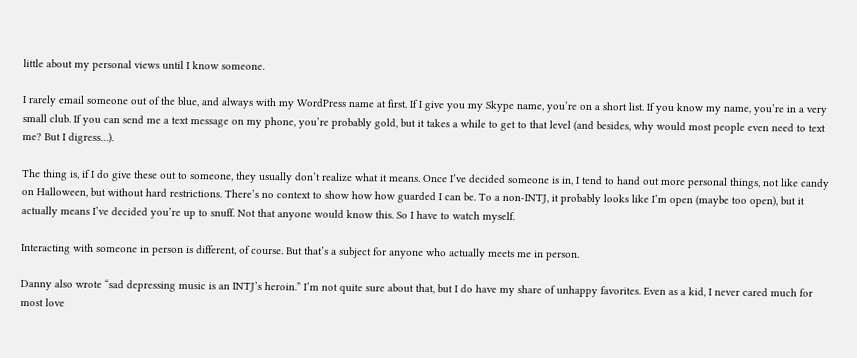little about my personal views until I know someone.

I rarely email someone out of the blue, and always with my WordPress name at first. If I give you my Skype name, you’re on a short list. If you know my name, you’re in a very small club. If you can send me a text message on my phone, you’re probably gold, but it takes a while to get to that level (and besides, why would most people even need to text me? But I digress…).

The thing is, if I do give these out to someone, they usually don’t realize what it means. Once I’ve decided someone is in, I tend to hand out more personal things, not like candy on Halloween, but without hard restrictions. There’s no context to show how how guarded I can be. To a non-INTJ, it probably looks like I’m open (maybe too open), but it actually means I’ve decided you’re up to snuff. Not that anyone would know this. So I have to watch myself.

Interacting with someone in person is different, of course. But that’s a subject for anyone who actually meets me in person.

Danny also wrote “sad depressing music is an INTJ’s heroin.” I’m not quite sure about that, but I do have my share of unhappy favorites. Even as a kid, I never cared much for most love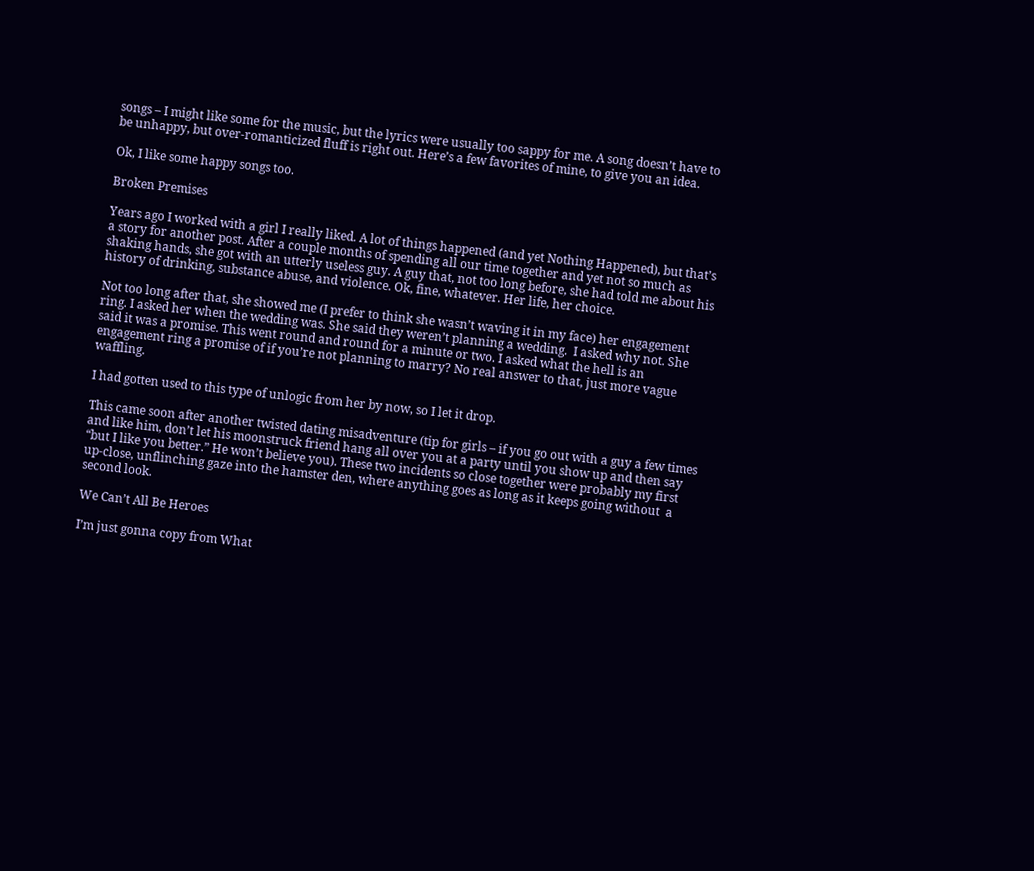songs – I might like some for the music, but the lyrics were usually too sappy for me. A song doesn’t have to be unhappy, but over-romanticized fluff is right out. Here’s a few favorites of mine, to give you an idea.

Ok, I like some happy songs too.

Broken Premises

Years ago I worked with a girl I really liked. A lot of things happened (and yet Nothing Happened), but that’s a story for another post. After a couple months of spending all our time together and yet not so much as shaking hands, she got with an utterly useless guy. A guy that, not too long before, she had told me about his history of drinking, substance abuse, and violence. Ok, fine, whatever. Her life, her choice.

Not too long after that, she showed me (I prefer to think she wasn’t waving it in my face) her engagement ring. I asked her when the wedding was. She said they weren’t planning a wedding.  I asked why not. She said it was a promise. This went round and round for a minute or two. I asked what the hell is an engagement ring a promise of if you’re not planning to marry? No real answer to that, just more vague waffling.

I had gotten used to this type of unlogic from her by now, so I let it drop.

This came soon after another twisted dating misadventure (tip for girls – if you go out with a guy a few times and like him, don’t let his moonstruck friend hang all over you at a party until you show up and then say “but I like you better.” He won’t believe you). These two incidents so close together were probably my first up-close, unflinching gaze into the hamster den, where anything goes as long as it keeps going without  a second look.

We Can’t All Be Heroes

I’m just gonna copy from What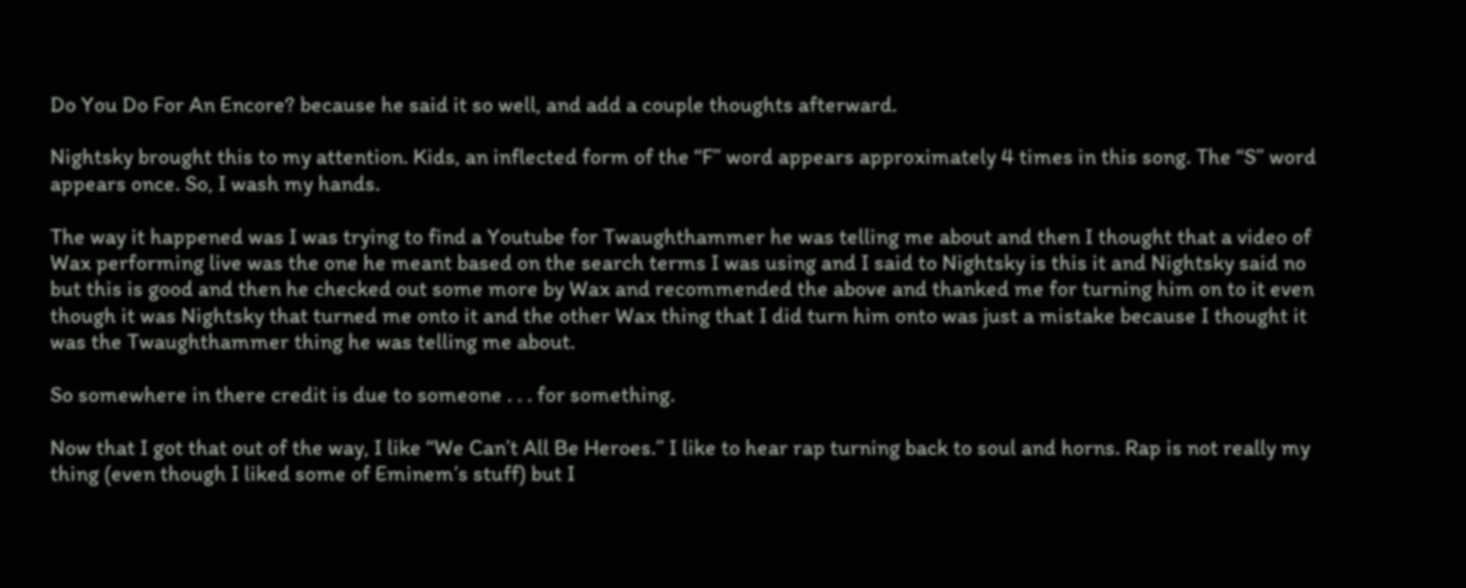Do You Do For An Encore? because he said it so well, and add a couple thoughts afterward.

Nightsky brought this to my attention. Kids, an inflected form of the “F” word appears approximately 4 times in this song. The “S” word appears once. So, I wash my hands.

The way it happened was I was trying to find a Youtube for Twaughthammer he was telling me about and then I thought that a video of Wax performing live was the one he meant based on the search terms I was using and I said to Nightsky is this it and Nightsky said no but this is good and then he checked out some more by Wax and recommended the above and thanked me for turning him on to it even though it was Nightsky that turned me onto it and the other Wax thing that I did turn him onto was just a mistake because I thought it was the Twaughthammer thing he was telling me about.

So somewhere in there credit is due to someone . . . for something.

Now that I got that out of the way, I like “We Can’t All Be Heroes.” I like to hear rap turning back to soul and horns. Rap is not really my thing (even though I liked some of Eminem’s stuff) but I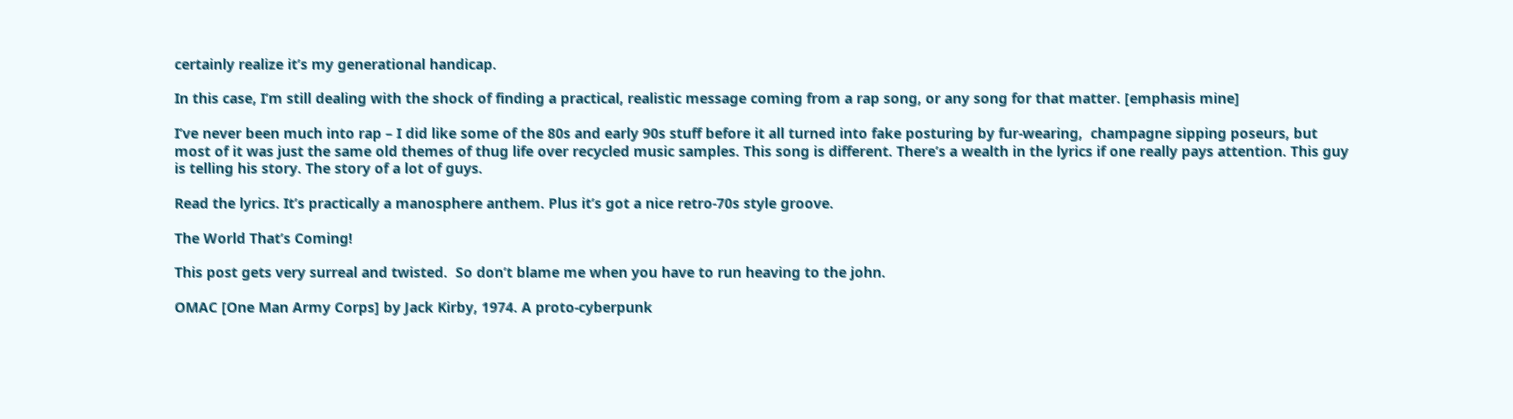certainly realize it’s my generational handicap.

In this case, I’m still dealing with the shock of finding a practical, realistic message coming from a rap song, or any song for that matter. [emphasis mine]

I’ve never been much into rap – I did like some of the 80s and early 90s stuff before it all turned into fake posturing by fur-wearing,  champagne sipping poseurs, but most of it was just the same old themes of thug life over recycled music samples. This song is different. There’s a wealth in the lyrics if one really pays attention. This guy is telling his story. The story of a lot of guys.

Read the lyrics. It’s practically a manosphere anthem. Plus it’s got a nice retro-70s style groove.

The World That’s Coming!

This post gets very surreal and twisted.  So don’t blame me when you have to run heaving to the john.

OMAC [One Man Army Corps] by Jack Kirby, 1974. A proto-cyberpunk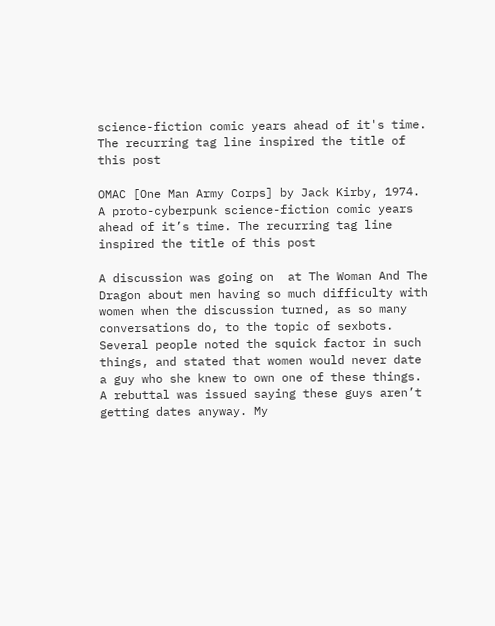science-fiction comic years ahead of it's time. The recurring tag line inspired the title of this post

OMAC [One Man Army Corps] by Jack Kirby, 1974. A proto-cyberpunk science-fiction comic years ahead of it’s time. The recurring tag line inspired the title of this post

A discussion was going on  at The Woman And The Dragon about men having so much difficulty with women when the discussion turned, as so many conversations do, to the topic of sexbots. Several people noted the squick factor in such things, and stated that women would never date a guy who she knew to own one of these things. A rebuttal was issued saying these guys aren’t getting dates anyway. My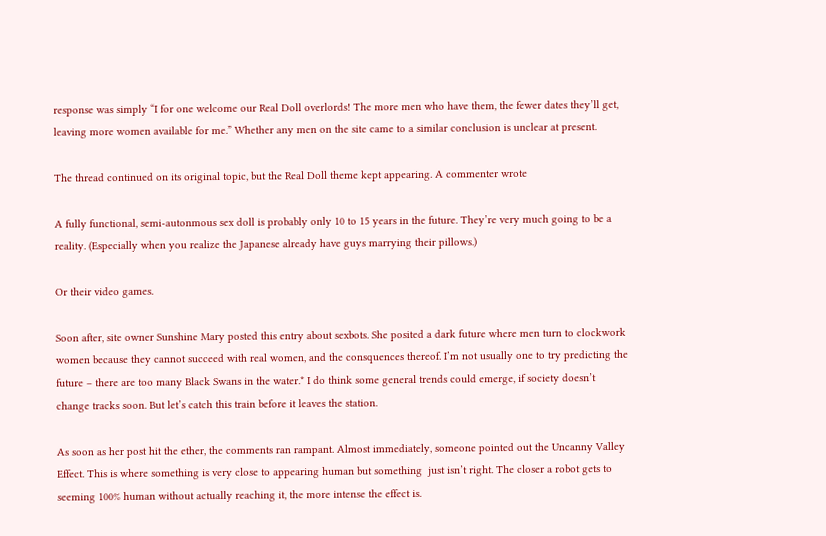response was simply “I for one welcome our Real Doll overlords! The more men who have them, the fewer dates they’ll get, leaving more women available for me.” Whether any men on the site came to a similar conclusion is unclear at present.

The thread continued on its original topic, but the Real Doll theme kept appearing. A commenter wrote

A fully functional, semi-autonmous sex doll is probably only 10 to 15 years in the future. They’re very much going to be a reality. (Especially when you realize the Japanese already have guys marrying their pillows.)

Or their video games.

Soon after, site owner Sunshine Mary posted this entry about sexbots. She posited a dark future where men turn to clockwork women because they cannot succeed with real women, and the consquences thereof. I’m not usually one to try predicting the future – there are too many Black Swans in the water.* I do think some general trends could emerge, if society doesn’t change tracks soon. But let’s catch this train before it leaves the station.

As soon as her post hit the ether, the comments ran rampant. Almost immediately, someone pointed out the Uncanny Valley Effect. This is where something is very close to appearing human but something  just isn’t right. The closer a robot gets to seeming 100% human without actually reaching it, the more intense the effect is.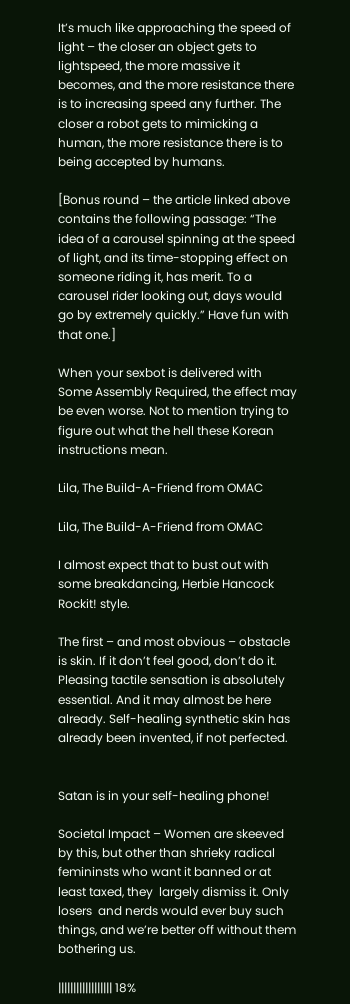It’s much like approaching the speed of light – the closer an object gets to lightspeed, the more massive it becomes, and the more resistance there is to increasing speed any further. The closer a robot gets to mimicking a human, the more resistance there is to being accepted by humans.

[Bonus round – the article linked above contains the following passage: “The idea of a carousel spinning at the speed of light, and its time-stopping effect on someone riding it, has merit. To a carousel rider looking out, days would go by extremely quickly.” Have fun with that one.]

When your sexbot is delivered with Some Assembly Required, the effect may be even worse. Not to mention trying to figure out what the hell these Korean instructions mean.

Lila, The Build-A-Friend from OMAC

Lila, The Build-A-Friend from OMAC

I almost expect that to bust out with some breakdancing, Herbie Hancock Rockit! style.

The first – and most obvious – obstacle is skin. If it don’t feel good, don’t do it. Pleasing tactile sensation is absolutely essential. And it may almost be here already. Self-healing synthetic skin has already been invented, if not perfected.


Satan is in your self-healing phone!

Societal Impact – Women are skeeved by this, but other than shrieky radical femininsts who want it banned or at least taxed, they  largely dismiss it. Only losers  and nerds would ever buy such things, and we’re better off without them bothering us.

|||||||||||||||||| 18%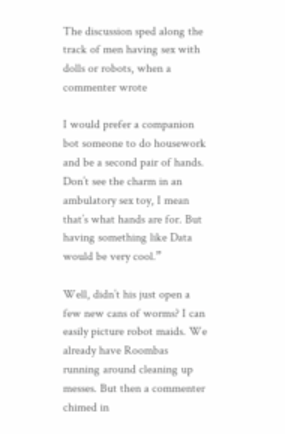The discussion sped along the track of men having sex with dolls or robots, when a commenter wrote

I would prefer a companion bot someone to do housework and be a second pair of hands. Don’t see the charm in an ambulatory sex toy, I mean that’s what hands are for. But having something like Data would be very cool.”

Well, didn’t his just open a few new cans of worms? I can easily picture robot maids. We already have Roombas running around cleaning up messes. But then a commenter chimed in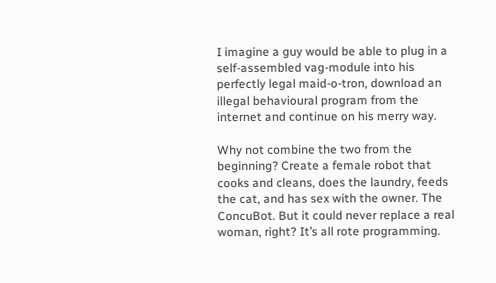I imagine a guy would be able to plug in a self-assembled vag-module into his perfectly legal maid-o-tron, download an illegal behavioural program from the internet and continue on his merry way.

Why not combine the two from the beginning? Create a female robot that cooks and cleans, does the laundry, feeds the cat, and has sex with the owner. The ConcuBot. But it could never replace a real woman, right? It’s all rote programming.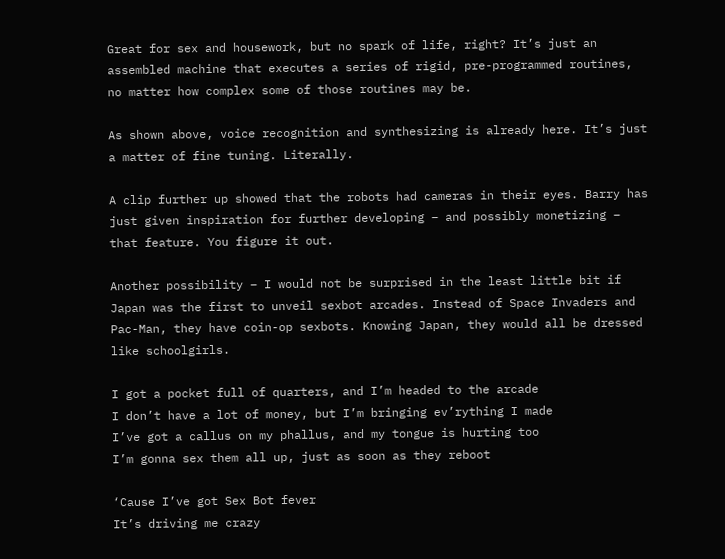Great for sex and housework, but no spark of life, right? It’s just an assembled machine that executes a series of rigid, pre-programmed routines, no matter how complex some of those routines may be.

As shown above, voice recognition and synthesizing is already here. It’s just a matter of fine tuning. Literally.

A clip further up showed that the robots had cameras in their eyes. Barry has just given inspiration for further developing – and possibly monetizing – that feature. You figure it out.

Another possibility – I would not be surprised in the least little bit if Japan was the first to unveil sexbot arcades. Instead of Space Invaders and Pac-Man, they have coin-op sexbots. Knowing Japan, they would all be dressed like schoolgirls.

I got a pocket full of quarters, and I’m headed to the arcade
I don’t have a lot of money, but I’m bringing ev’rything I made
I’ve got a callus on my phallus, and my tongue is hurting too
I’m gonna sex them all up, just as soon as they reboot

‘Cause I’ve got Sex Bot fever
It’s driving me crazy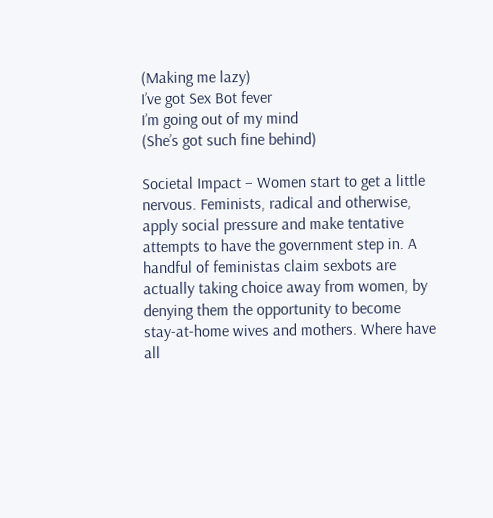(Making me lazy)
I’ve got Sex Bot fever
I’m going out of my mind
(She’s got such fine behind)

Societal Impact – Women start to get a little nervous. Feminists, radical and otherwise, apply social pressure and make tentative attempts to have the government step in. A handful of feministas claim sexbots are actually taking choice away from women, by denying them the opportunity to become stay-at-home wives and mothers. Where have all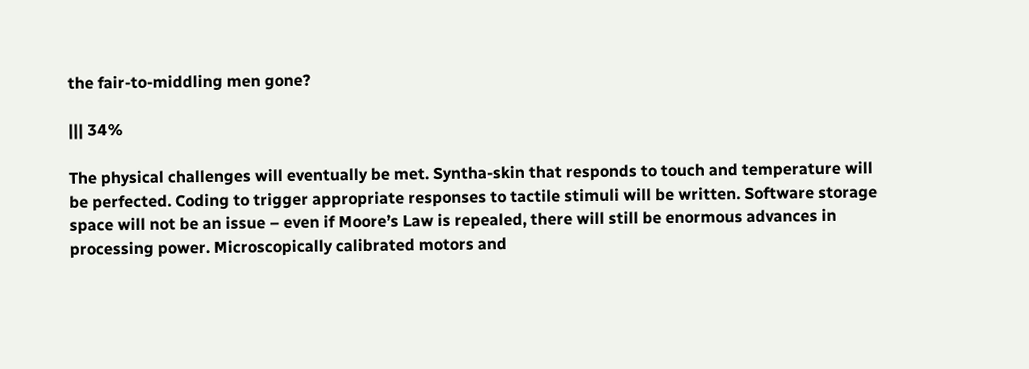the fair-to-middling men gone?

||| 34%

The physical challenges will eventually be met. Syntha-skin that responds to touch and temperature will be perfected. Coding to trigger appropriate responses to tactile stimuli will be written. Software storage space will not be an issue – even if Moore’s Law is repealed, there will still be enormous advances in processing power. Microscopically calibrated motors and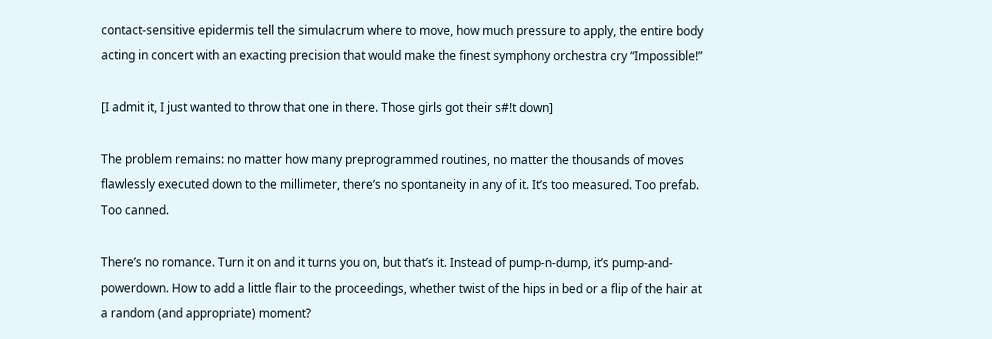contact-sensitive epidermis tell the simulacrum where to move, how much pressure to apply, the entire body acting in concert with an exacting precision that would make the finest symphony orchestra cry “Impossible!”

[I admit it, I just wanted to throw that one in there. Those girls got their s#!t down]

The problem remains: no matter how many preprogrammed routines, no matter the thousands of moves flawlessly executed down to the millimeter, there’s no spontaneity in any of it. It’s too measured. Too prefab. Too canned.

There’s no romance. Turn it on and it turns you on, but that’s it. Instead of pump-n-dump, it’s pump-and-powerdown. How to add a little flair to the proceedings, whether twist of the hips in bed or a flip of the hair at a random (and appropriate) moment?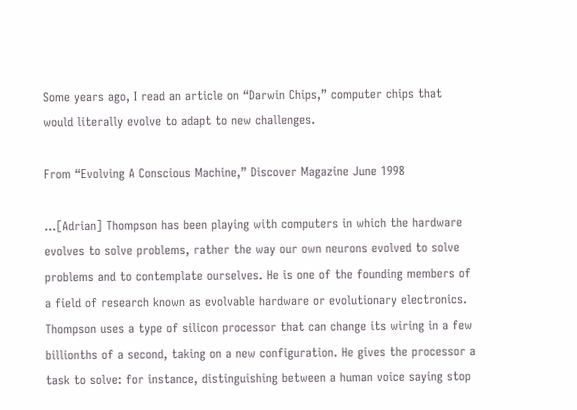Some years ago, I read an article on “Darwin Chips,” computer chips that would literally evolve to adapt to new challenges.

From “Evolving A Conscious Machine,” Discover Magazine June 1998

…[Adrian] Thompson has been playing with computers in which the hardware evolves to solve problems, rather the way our own neurons evolved to solve problems and to contemplate ourselves. He is one of the founding members of a field of research known as evolvable hardware or evolutionary electronics. Thompson uses a type of silicon processor that can change its wiring in a few billionths of a second, taking on a new configuration. He gives the processor a task to solve: for instance, distinguishing between a human voice saying stop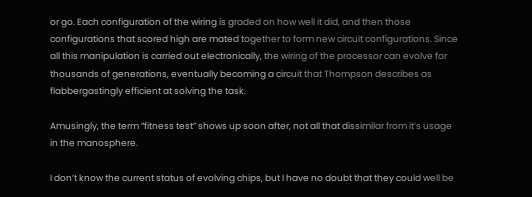or go. Each configuration of the wiring is graded on how well it did, and then those configurations that scored high are mated together to form new circuit configurations. Since all this manipulation is carried out electronically, the wiring of the processor can evolve for thousands of generations, eventually becoming a circuit that Thompson describes as flabbergastingly efficient at solving the task.

Amusingly, the term “fitness test” shows up soon after, not all that dissimilar from it’s usage in the manosphere.

I don’t know the current status of evolving chips, but I have no doubt that they could well be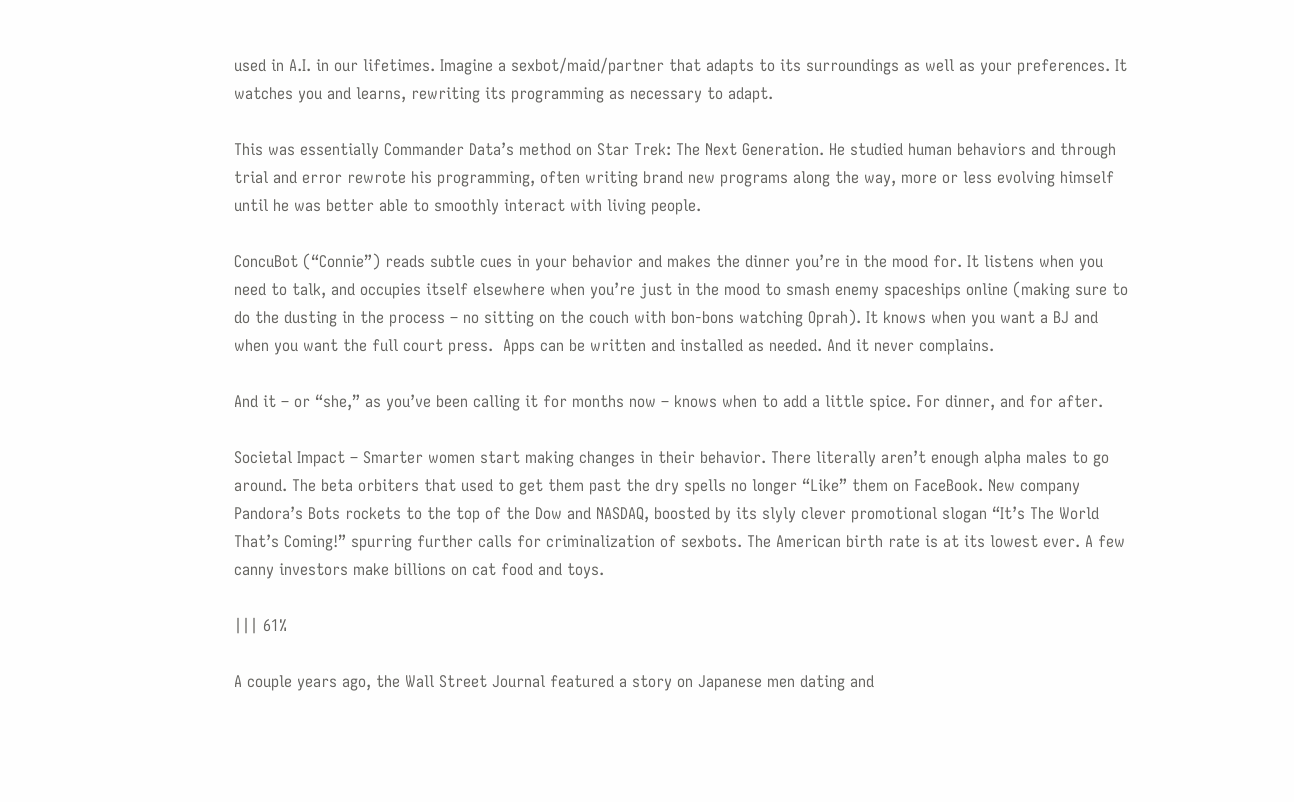used in A.I. in our lifetimes. Imagine a sexbot/maid/partner that adapts to its surroundings as well as your preferences. It watches you and learns, rewriting its programming as necessary to adapt.

This was essentially Commander Data’s method on Star Trek: The Next Generation. He studied human behaviors and through trial and error rewrote his programming, often writing brand new programs along the way, more or less evolving himself until he was better able to smoothly interact with living people.

ConcuBot (“Connie”) reads subtle cues in your behavior and makes the dinner you’re in the mood for. It listens when you need to talk, and occupies itself elsewhere when you’re just in the mood to smash enemy spaceships online (making sure to do the dusting in the process – no sitting on the couch with bon-bons watching Oprah). It knows when you want a BJ and when you want the full court press.  Apps can be written and installed as needed. And it never complains.

And it – or “she,” as you’ve been calling it for months now – knows when to add a little spice. For dinner, and for after.

Societal Impact – Smarter women start making changes in their behavior. There literally aren’t enough alpha males to go around. The beta orbiters that used to get them past the dry spells no longer “Like” them on FaceBook. New company Pandora’s Bots rockets to the top of the Dow and NASDAQ, boosted by its slyly clever promotional slogan “It’s The World That’s Coming!” spurring further calls for criminalization of sexbots. The American birth rate is at its lowest ever. A few canny investors make billions on cat food and toys.

||| 61%

A couple years ago, the Wall Street Journal featured a story on Japanese men dating and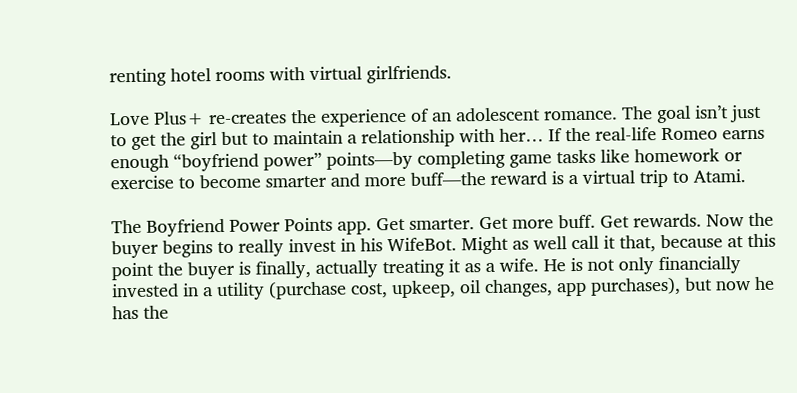renting hotel rooms with virtual girlfriends.

Love Plus+ re-creates the experience of an adolescent romance. The goal isn’t just to get the girl but to maintain a relationship with her… If the real-life Romeo earns enough “boyfriend power” points—by completing game tasks like homework or exercise to become smarter and more buff—the reward is a virtual trip to Atami.

The Boyfriend Power Points app. Get smarter. Get more buff. Get rewards. Now the buyer begins to really invest in his WifeBot. Might as well call it that, because at this point the buyer is finally, actually treating it as a wife. He is not only financially invested in a utility (purchase cost, upkeep, oil changes, app purchases), but now he has the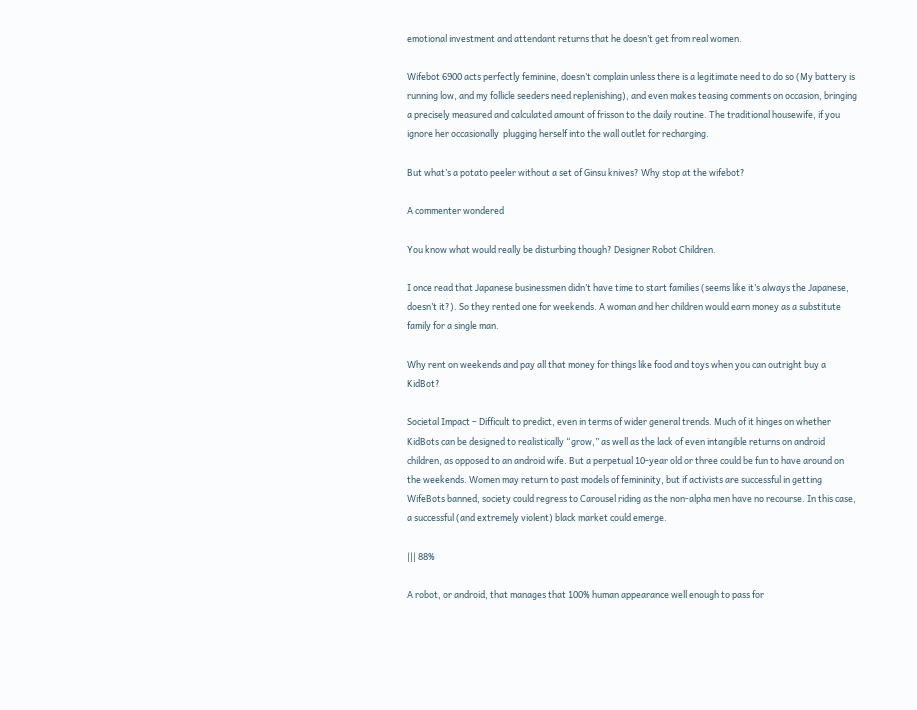emotional investment and attendant returns that he doesn’t get from real women.

Wifebot 6900 acts perfectly feminine, doesn’t complain unless there is a legitimate need to do so (My battery is running low, and my follicle seeders need replenishing), and even makes teasing comments on occasion, bringing a precisely measured and calculated amount of frisson to the daily routine. The traditional housewife, if you ignore her occasionally  plugging herself into the wall outlet for recharging.

But what’s a potato peeler without a set of Ginsu knives? Why stop at the wifebot?

A commenter wondered

You know what would really be disturbing though? Designer Robot Children.

I once read that Japanese businessmen didn’t have time to start families (seems like it’s always the Japanese, doesn’t it?). So they rented one for weekends. A woman and her children would earn money as a substitute family for a single man.

Why rent on weekends and pay all that money for things like food and toys when you can outright buy a KidBot?

Societal Impact – Difficult to predict, even in terms of wider general trends. Much of it hinges on whether KidBots can be designed to realistically “grow,” as well as the lack of even intangible returns on android children, as opposed to an android wife. But a perpetual 10-year old or three could be fun to have around on the weekends. Women may return to past models of femininity, but if activists are successful in getting WifeBots banned, society could regress to Carousel riding as the non-alpha men have no recourse. In this case, a successful (and extremely violent) black market could emerge.

||| 88%

A robot, or android, that manages that 100% human appearance well enough to pass for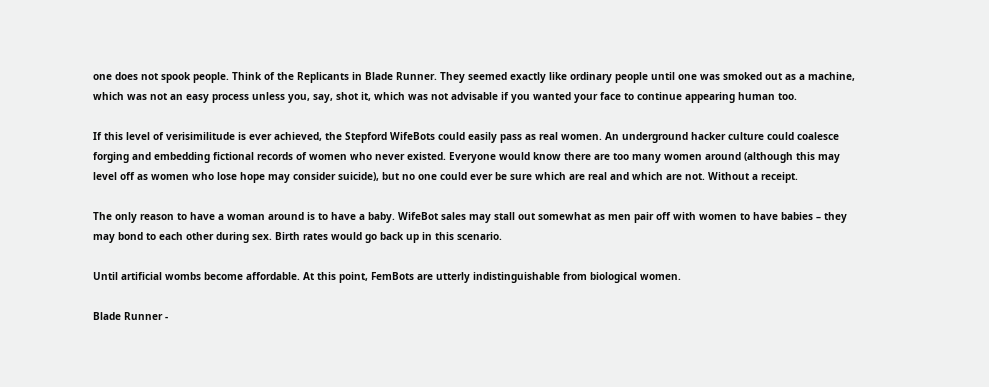one does not spook people. Think of the Replicants in Blade Runner. They seemed exactly like ordinary people until one was smoked out as a machine, which was not an easy process unless you, say, shot it, which was not advisable if you wanted your face to continue appearing human too.

If this level of verisimilitude is ever achieved, the Stepford WifeBots could easily pass as real women. An underground hacker culture could coalesce forging and embedding fictional records of women who never existed. Everyone would know there are too many women around (although this may level off as women who lose hope may consider suicide), but no one could ever be sure which are real and which are not. Without a receipt.

The only reason to have a woman around is to have a baby. WifeBot sales may stall out somewhat as men pair off with women to have babies – they may bond to each other during sex. Birth rates would go back up in this scenario.

Until artificial wombs become affordable. At this point, FemBots are utterly indistinguishable from biological women.

Blade Runner -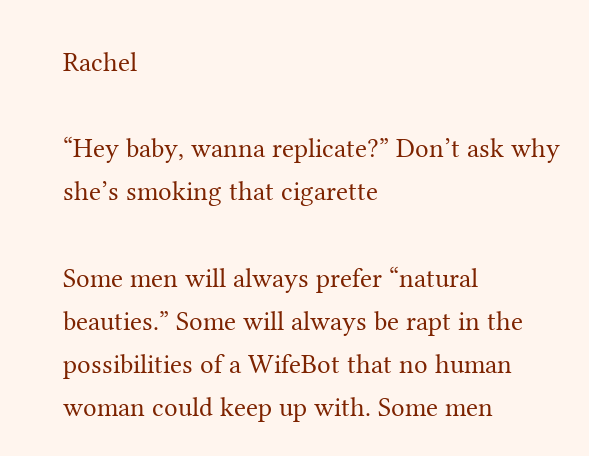Rachel

“Hey baby, wanna replicate?” Don’t ask why she’s smoking that cigarette

Some men will always prefer “natural beauties.” Some will always be rapt in the possibilities of a WifeBot that no human woman could keep up with. Some men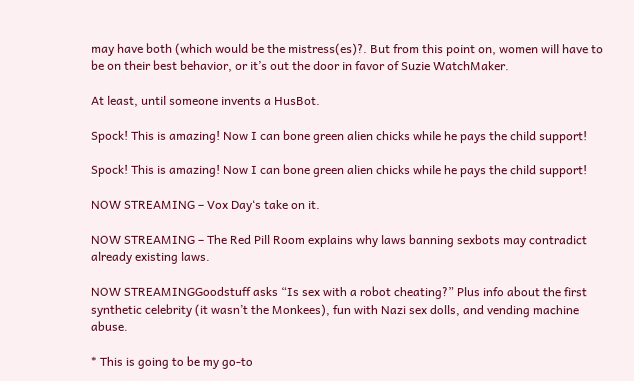may have both (which would be the mistress(es)?. But from this point on, women will have to be on their best behavior, or it’s out the door in favor of Suzie WatchMaker.

At least, until someone invents a HusBot.

Spock! This is amazing! Now I can bone green alien chicks while he pays the child support!

Spock! This is amazing! Now I can bone green alien chicks while he pays the child support!

NOW STREAMING – Vox Day‘s take on it.

NOW STREAMING – The Red Pill Room explains why laws banning sexbots may contradict already existing laws.

NOW STREAMINGGoodstuff asks “Is sex with a robot cheating?” Plus info about the first synthetic celebrity (it wasn’t the Monkees), fun with Nazi sex dolls, and vending machine abuse.

* This is going to be my go-to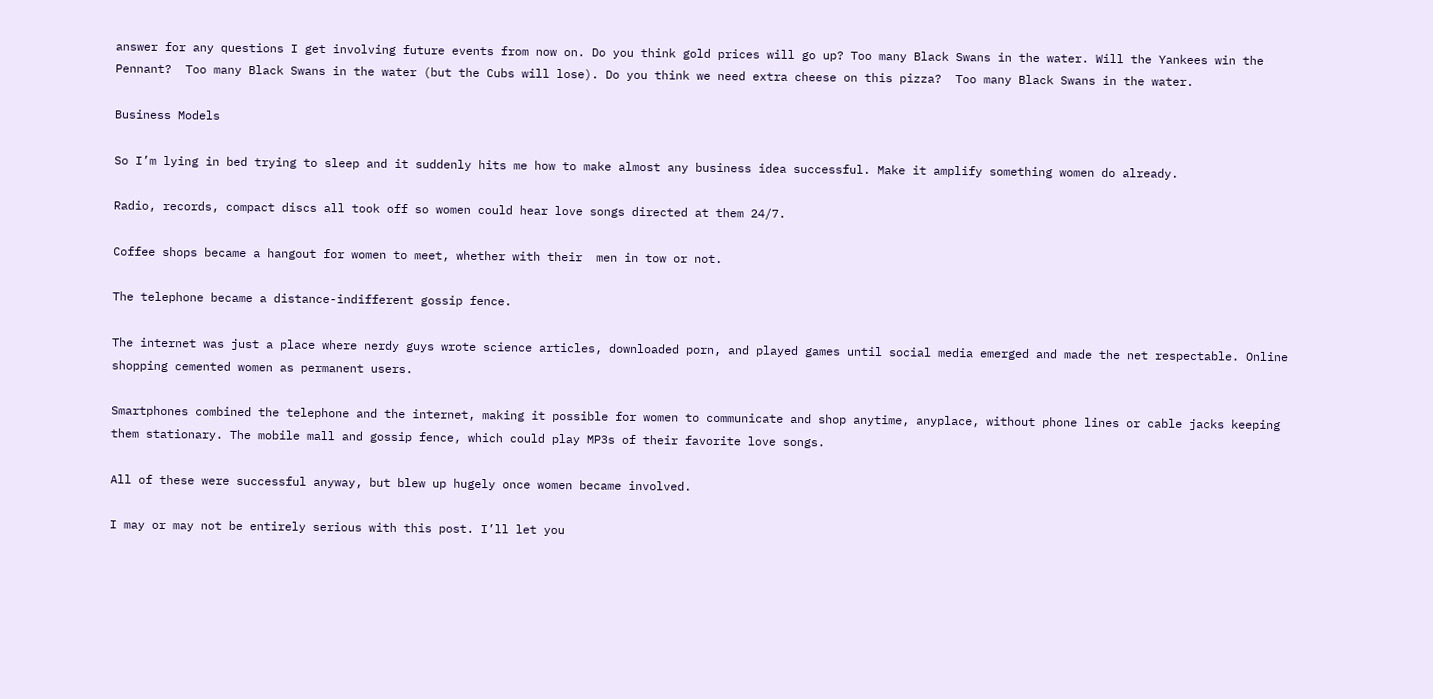answer for any questions I get involving future events from now on. Do you think gold prices will go up? Too many Black Swans in the water. Will the Yankees win the Pennant?  Too many Black Swans in the water (but the Cubs will lose). Do you think we need extra cheese on this pizza?  Too many Black Swans in the water.

Business Models

So I’m lying in bed trying to sleep and it suddenly hits me how to make almost any business idea successful. Make it amplify something women do already.

Radio, records, compact discs all took off so women could hear love songs directed at them 24/7.

Coffee shops became a hangout for women to meet, whether with their  men in tow or not.

The telephone became a distance-indifferent gossip fence.

The internet was just a place where nerdy guys wrote science articles, downloaded porn, and played games until social media emerged and made the net respectable. Online shopping cemented women as permanent users.

Smartphones combined the telephone and the internet, making it possible for women to communicate and shop anytime, anyplace, without phone lines or cable jacks keeping them stationary. The mobile mall and gossip fence, which could play MP3s of their favorite love songs.

All of these were successful anyway, but blew up hugely once women became involved.

I may or may not be entirely serious with this post. I’ll let you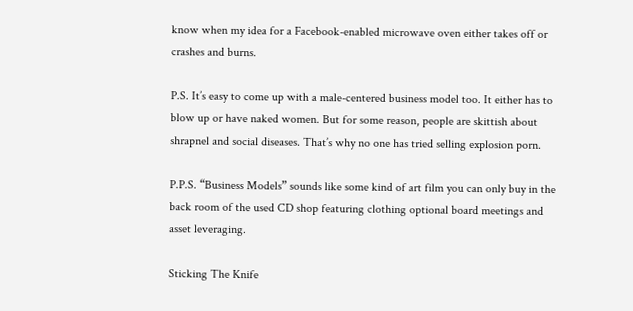know when my idea for a Facebook-enabled microwave oven either takes off or crashes and burns.

P.S. It’s easy to come up with a male-centered business model too. It either has to blow up or have naked women. But for some reason, people are skittish about shrapnel and social diseases. That’s why no one has tried selling explosion porn.

P.P.S. “Business Models” sounds like some kind of art film you can only buy in the back room of the used CD shop featuring clothing optional board meetings and asset leveraging.

Sticking The Knife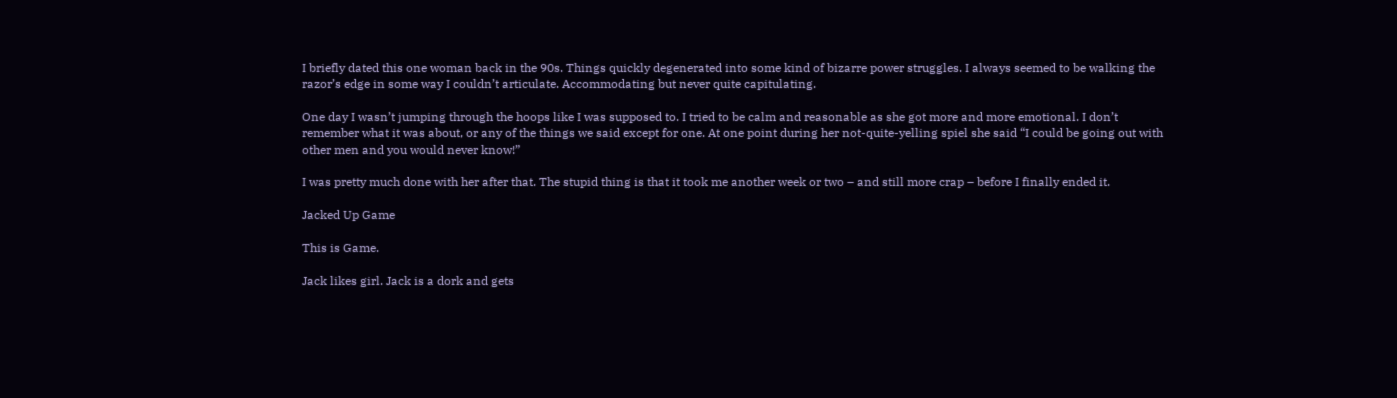I briefly dated this one woman back in the 90s. Things quickly degenerated into some kind of bizarre power struggles. I always seemed to be walking the razor’s edge in some way I couldn’t articulate. Accommodating but never quite capitulating.

One day I wasn’t jumping through the hoops like I was supposed to. I tried to be calm and reasonable as she got more and more emotional. I don’t remember what it was about, or any of the things we said except for one. At one point during her not-quite-yelling spiel she said “I could be going out with other men and you would never know!”

I was pretty much done with her after that. The stupid thing is that it took me another week or two – and still more crap – before I finally ended it.

Jacked Up Game

This is Game.

Jack likes girl. Jack is a dork and gets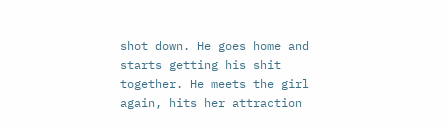shot down. He goes home and starts getting his shit together. He meets the girl again, hits her attraction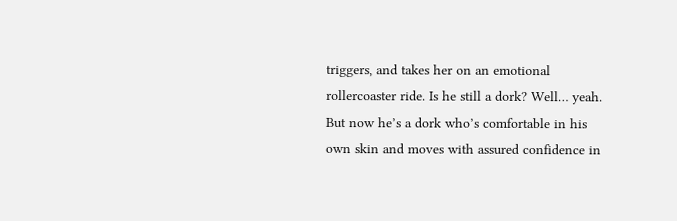triggers, and takes her on an emotional rollercoaster ride. Is he still a dork? Well… yeah. But now he’s a dork who’s comfortable in his own skin and moves with assured confidence in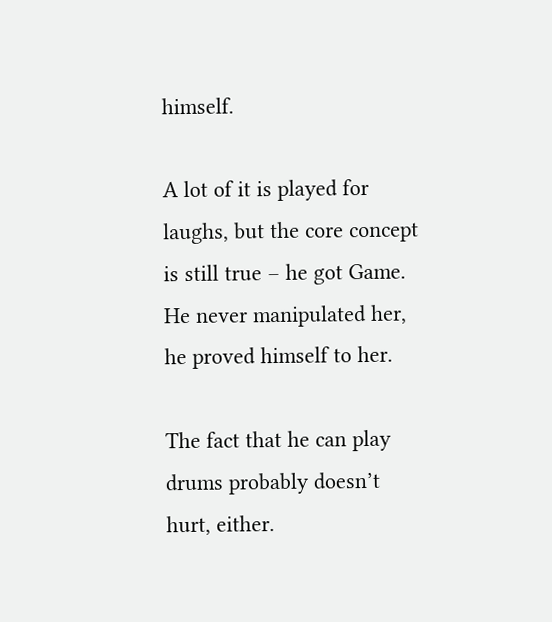himself.

A lot of it is played for laughs, but the core concept is still true – he got Game. He never manipulated her, he proved himself to her.

The fact that he can play drums probably doesn’t hurt, either.